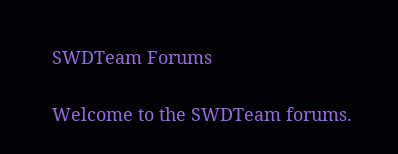SWDTeam Forums

Welcome to the SWDTeam forums.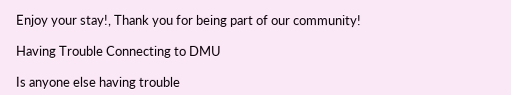Enjoy your stay!, Thank you for being part of our community!

Having Trouble Connecting to DMU

Is anyone else having trouble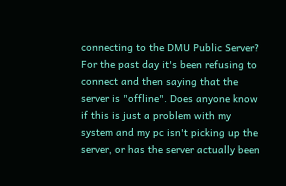connecting to the DMU Public Server? For the past day it's been refusing to connect and then saying that the server is "offline". Does anyone know if this is just a problem with my system and my pc isn't picking up the server, or has the server actually been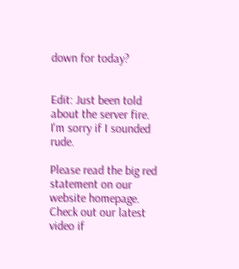down for today?


Edit: Just been told about the server fire. I'm sorry if I sounded rude.

Please read the big red statement on our website homepage. Check out our latest video if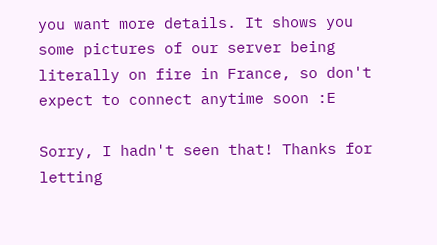you want more details. It shows you some pictures of our server being literally on fire in France, so don't expect to connect anytime soon :E

Sorry, I hadn't seen that! Thanks for letting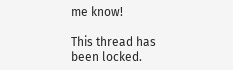me know!

This thread has been locked.